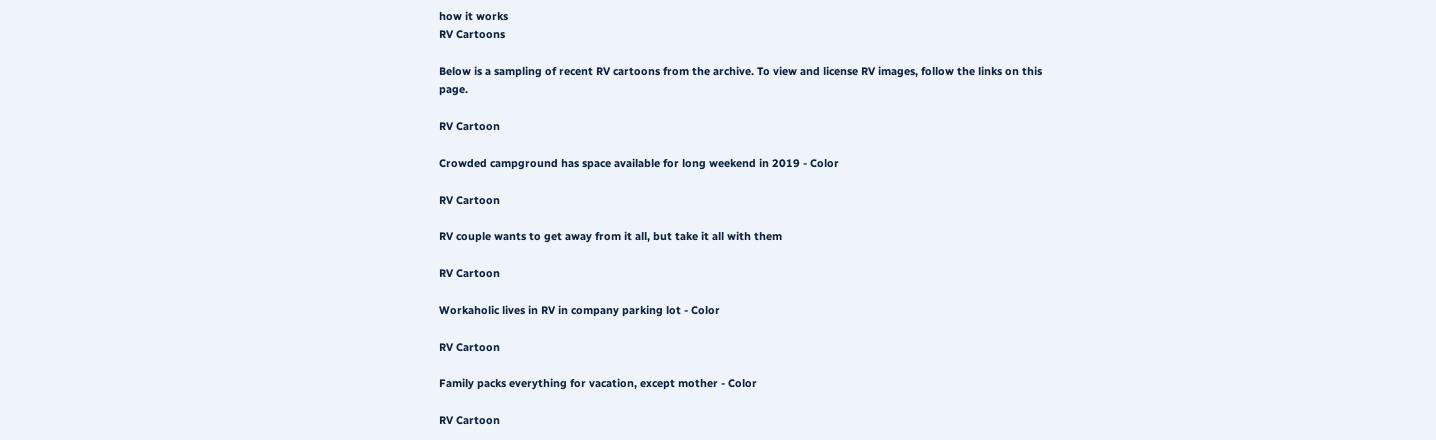how it works
RV Cartoons

Below is a sampling of recent RV cartoons from the archive. To view and license RV images, follow the links on this page.

RV Cartoon

Crowded campground has space available for long weekend in 2019 - Color

RV Cartoon

RV couple wants to get away from it all, but take it all with them

RV Cartoon

Workaholic lives in RV in company parking lot - Color

RV Cartoon

Family packs everything for vacation, except mother - Color

RV Cartoon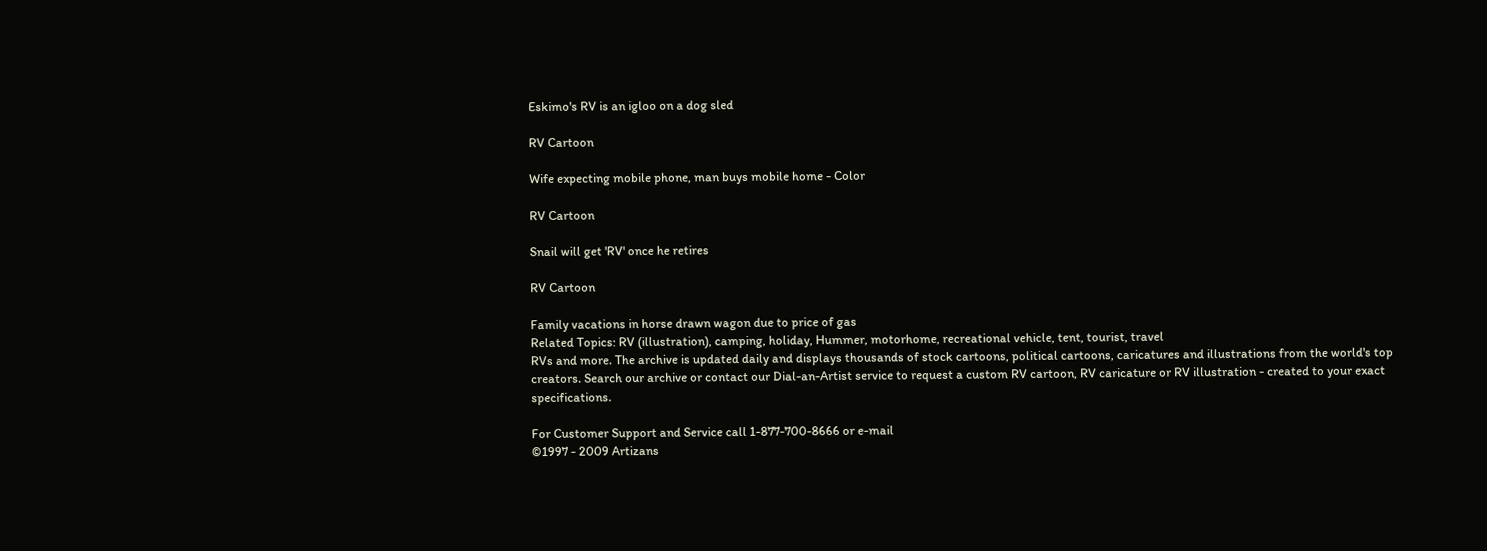Eskimo's RV is an igloo on a dog sled

RV Cartoon

Wife expecting mobile phone, man buys mobile home - Color

RV Cartoon

Snail will get 'RV' once he retires

RV Cartoon

Family vacations in horse drawn wagon due to price of gas
Related Topics: RV (illustration), camping, holiday, Hummer, motorhome, recreational vehicle, tent, tourist, travel
RVs and more. The archive is updated daily and displays thousands of stock cartoons, political cartoons, caricatures and illustrations from the world's top creators. Search our archive or contact our Dial-an-Artist service to request a custom RV cartoon, RV caricature or RV illustration - created to your exact specifications.

For Customer Support and Service call 1-877-700-8666 or e-mail
©1997 - 2009 Artizans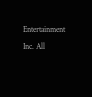Entertainment Inc. All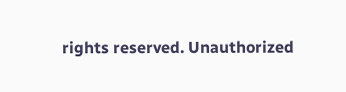rights reserved. Unauthorized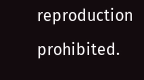reproduction prohibited.